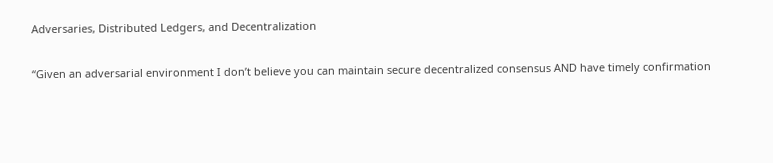Adversaries, Distributed Ledgers, and Decentralization

“Given an adversarial environment I don’t believe you can maintain secure decentralized consensus AND have timely confirmation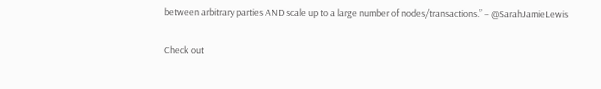between arbitrary parties AND scale up to a large number of nodes/transactions.” – @SarahJamieLewis

Check out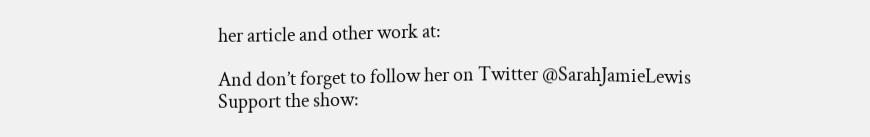her article and other work at:

And don’t forget to follow her on Twitter @SarahJamieLewis
Support the show: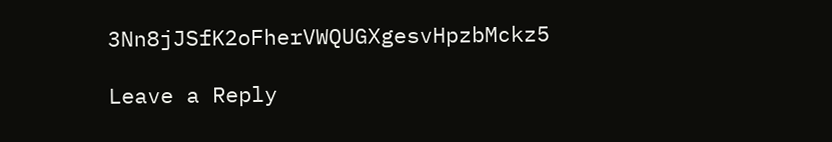3Nn8jJSfK2oFherVWQUGXgesvHpzbMckz5

Leave a Reply